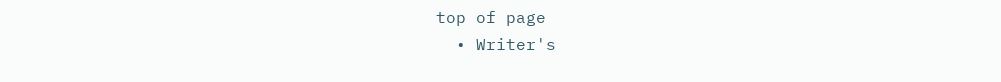top of page
  • Writer's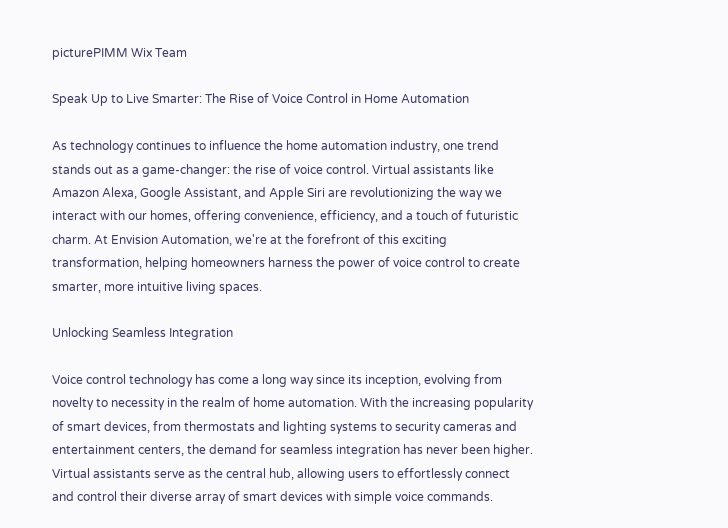picturePIMM Wix Team

Speak Up to Live Smarter: The Rise of Voice Control in Home Automation

As technology continues to influence the home automation industry, one trend stands out as a game-changer: the rise of voice control. Virtual assistants like Amazon Alexa, Google Assistant, and Apple Siri are revolutionizing the way we interact with our homes, offering convenience, efficiency, and a touch of futuristic charm. At Envision Automation, we're at the forefront of this exciting transformation, helping homeowners harness the power of voice control to create smarter, more intuitive living spaces.

Unlocking Seamless Integration

Voice control technology has come a long way since its inception, evolving from novelty to necessity in the realm of home automation. With the increasing popularity of smart devices, from thermostats and lighting systems to security cameras and entertainment centers, the demand for seamless integration has never been higher. Virtual assistants serve as the central hub, allowing users to effortlessly connect and control their diverse array of smart devices with simple voice commands.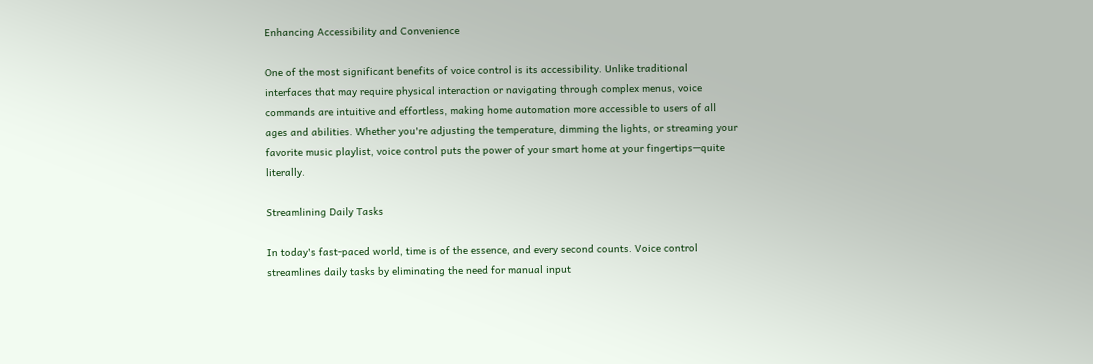Enhancing Accessibility and Convenience

One of the most significant benefits of voice control is its accessibility. Unlike traditional interfaces that may require physical interaction or navigating through complex menus, voice commands are intuitive and effortless, making home automation more accessible to users of all ages and abilities. Whether you're adjusting the temperature, dimming the lights, or streaming your favorite music playlist, voice control puts the power of your smart home at your fingertips—quite literally.

Streamlining Daily Tasks

In today's fast-paced world, time is of the essence, and every second counts. Voice control streamlines daily tasks by eliminating the need for manual input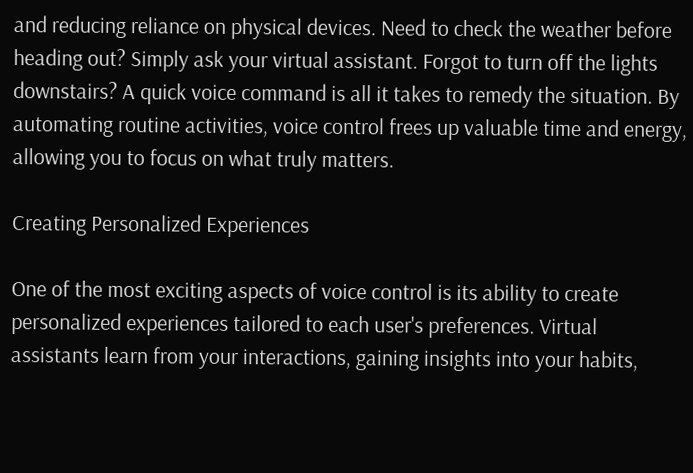and reducing reliance on physical devices. Need to check the weather before heading out? Simply ask your virtual assistant. Forgot to turn off the lights downstairs? A quick voice command is all it takes to remedy the situation. By automating routine activities, voice control frees up valuable time and energy, allowing you to focus on what truly matters.

Creating Personalized Experiences

One of the most exciting aspects of voice control is its ability to create personalized experiences tailored to each user's preferences. Virtual assistants learn from your interactions, gaining insights into your habits,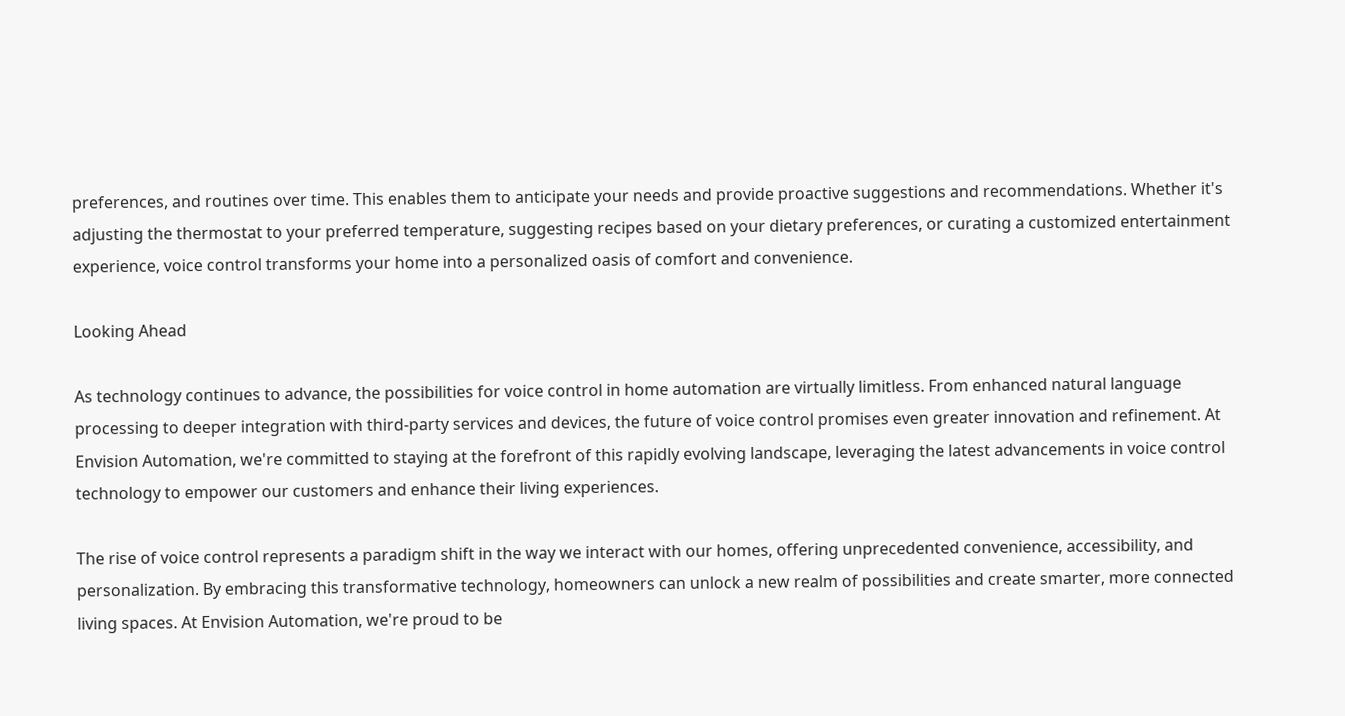preferences, and routines over time. This enables them to anticipate your needs and provide proactive suggestions and recommendations. Whether it's adjusting the thermostat to your preferred temperature, suggesting recipes based on your dietary preferences, or curating a customized entertainment experience, voice control transforms your home into a personalized oasis of comfort and convenience.

Looking Ahead

As technology continues to advance, the possibilities for voice control in home automation are virtually limitless. From enhanced natural language processing to deeper integration with third-party services and devices, the future of voice control promises even greater innovation and refinement. At Envision Automation, we're committed to staying at the forefront of this rapidly evolving landscape, leveraging the latest advancements in voice control technology to empower our customers and enhance their living experiences.

The rise of voice control represents a paradigm shift in the way we interact with our homes, offering unprecedented convenience, accessibility, and personalization. By embracing this transformative technology, homeowners can unlock a new realm of possibilities and create smarter, more connected living spaces. At Envision Automation, we're proud to be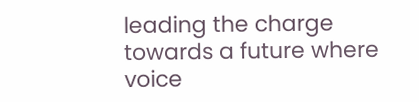leading the charge towards a future where voice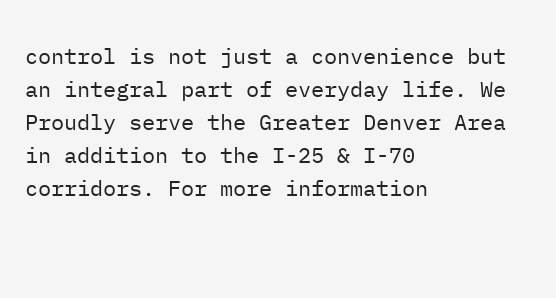control is not just a convenience but an integral part of everyday life. We Proudly serve the Greater Denver Area in addition to the I-25 & I-70 corridors. For more information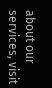about our services, visit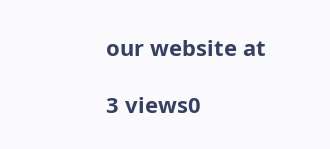our website at

3 views0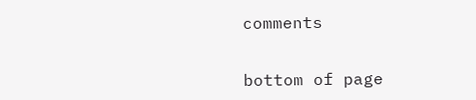comments


bottom of page